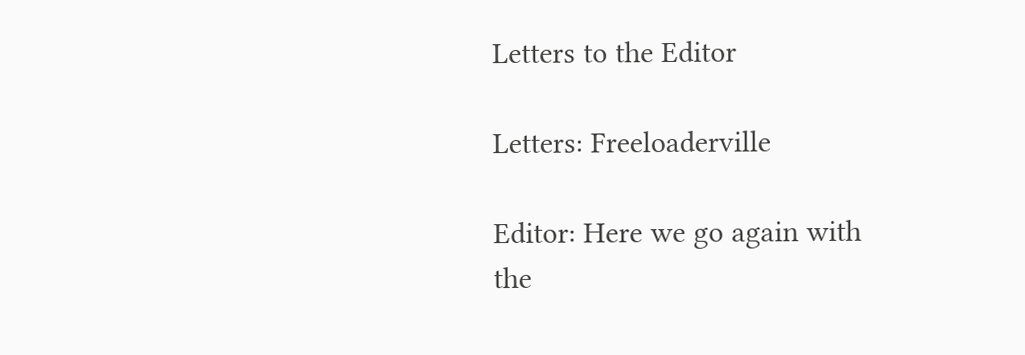Letters to the Editor

Letters: Freeloaderville

Editor: Here we go again with the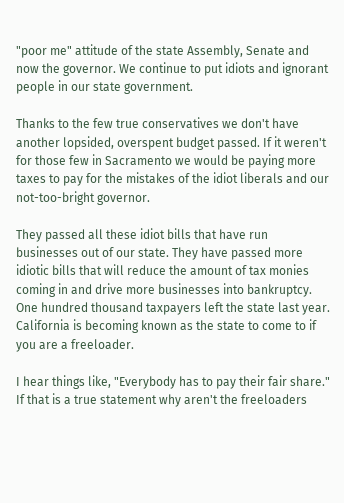"poor me" attitude of the state Assembly, Senate and now the governor. We continue to put idiots and ignorant people in our state government.

Thanks to the few true conservatives we don't have another lopsided, overspent budget passed. If it weren't for those few in Sacramento we would be paying more taxes to pay for the mistakes of the idiot liberals and our not-too-bright governor.

They passed all these idiot bills that have run businesses out of our state. They have passed more idiotic bills that will reduce the amount of tax monies coming in and drive more businesses into bankruptcy. One hundred thousand taxpayers left the state last year. California is becoming known as the state to come to if you are a freeloader.

I hear things like, "Everybody has to pay their fair share." If that is a true statement why aren't the freeloaders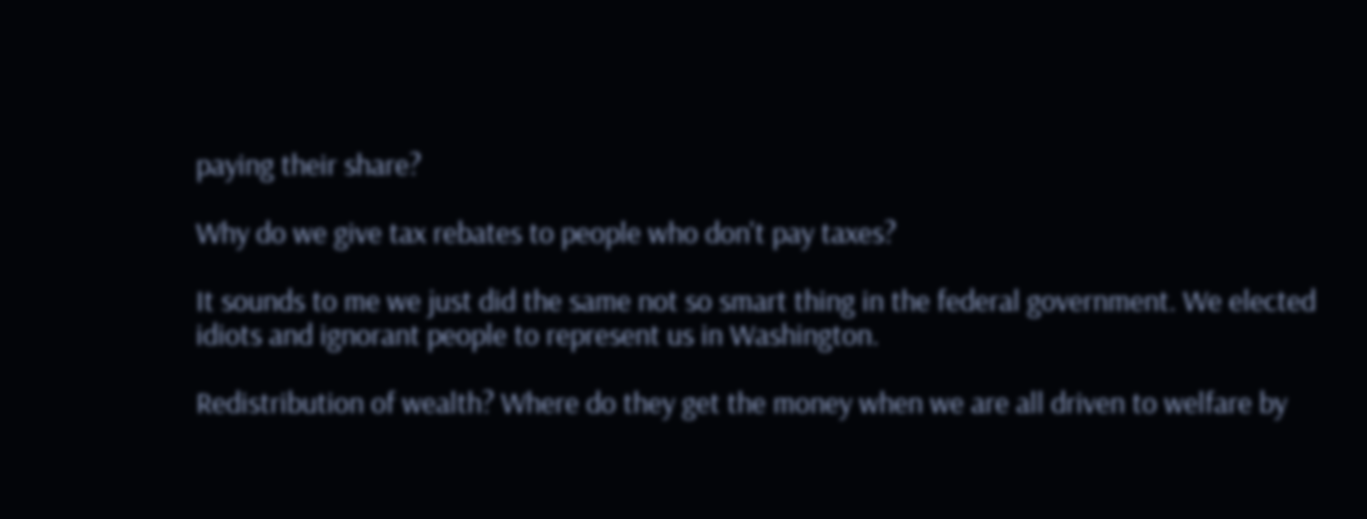paying their share?

Why do we give tax rebates to people who don't pay taxes?

It sounds to me we just did the same not so smart thing in the federal government. We elected idiots and ignorant people to represent us in Washington.

Redistribution of wealth? Where do they get the money when we are all driven to welfare by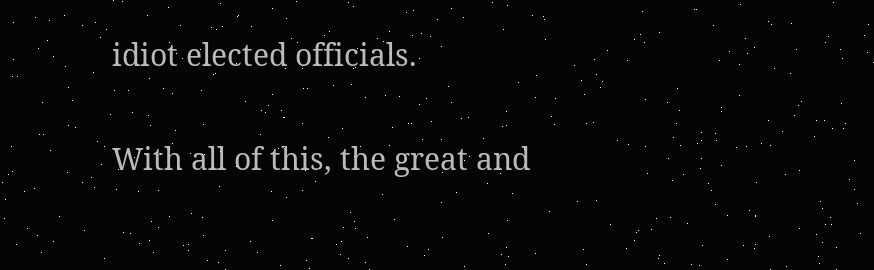idiot elected officials.

With all of this, the great and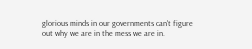glorious minds in our governments can't figure out why we are in the mess we are in.